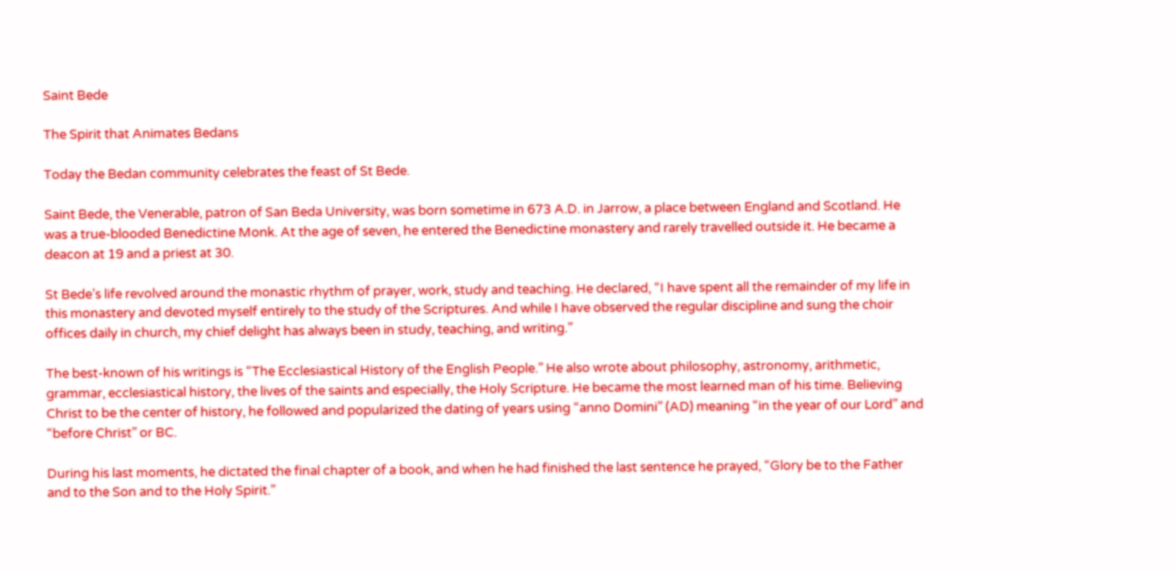Saint Bede

The Spirit that Animates Bedans

Today the Bedan community celebrates the feast of St Bede.

Saint Bede, the Venerable, patron of San Beda University, was born sometime in 673 A.D. in Jarrow, a place between England and Scotland. He was a true-blooded Benedictine Monk. At the age of seven, he entered the Benedictine monastery and rarely travelled outside it. He became a deacon at 19 and a priest at 30.

St Bede’s life revolved around the monastic rhythm of prayer, work, study and teaching. He declared, “I have spent all the remainder of my life in this monastery and devoted myself entirely to the study of the Scriptures. And while I have observed the regular discipline and sung the choir offices daily in church, my chief delight has always been in study, teaching, and writing.”

The best-known of his writings is “The Ecclesiastical History of the English People.” He also wrote about philosophy, astronomy, arithmetic, grammar, ecclesiastical history, the lives of the saints and especially, the Holy Scripture. He became the most learned man of his time. Believing Christ to be the center of history, he followed and popularized the dating of years using “anno Domini” (AD) meaning “in the year of our Lord” and “before Christ” or BC.

During his last moments, he dictated the final chapter of a book, and when he had finished the last sentence he prayed, “Glory be to the Father and to the Son and to the Holy Spirit.”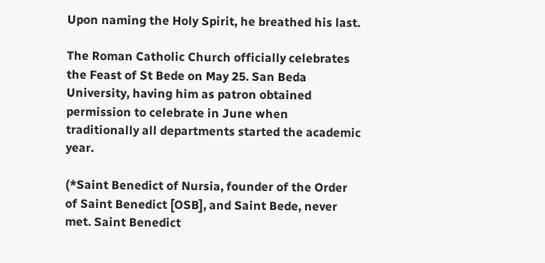Upon naming the Holy Spirit, he breathed his last.

The Roman Catholic Church officially celebrates the Feast of St Bede on May 25. San Beda University, having him as patron obtained permission to celebrate in June when traditionally all departments started the academic year.

(*Saint Benedict of Nursia, founder of the Order of Saint Benedict [OSB], and Saint Bede, never met. Saint Benedict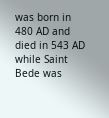was born in 480 AD and died in 543 AD while Saint Bede was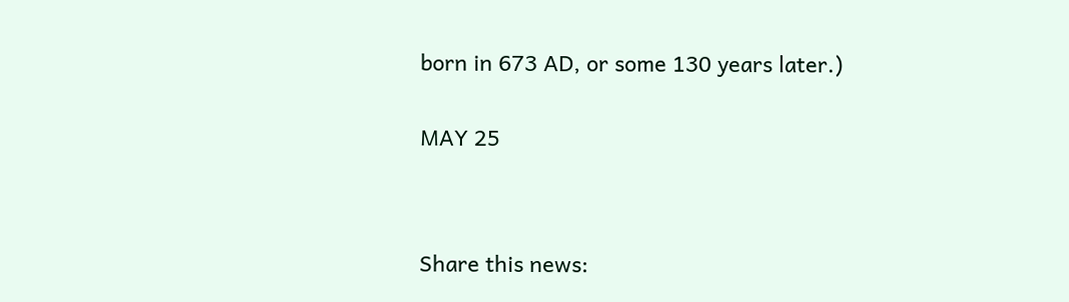born in 673 AD, or some 130 years later.)


MAY 25




Share this news: